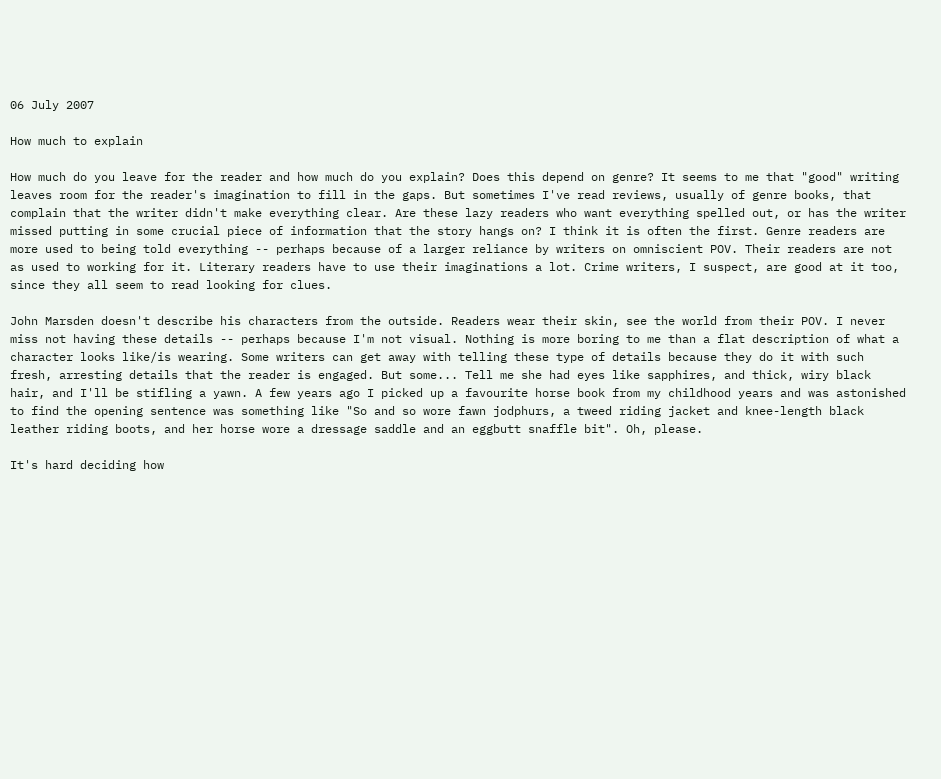06 July 2007

How much to explain

How much do you leave for the reader and how much do you explain? Does this depend on genre? It seems to me that "good" writing leaves room for the reader's imagination to fill in the gaps. But sometimes I've read reviews, usually of genre books, that complain that the writer didn't make everything clear. Are these lazy readers who want everything spelled out, or has the writer missed putting in some crucial piece of information that the story hangs on? I think it is often the first. Genre readers are more used to being told everything -- perhaps because of a larger reliance by writers on omniscient POV. Their readers are not as used to working for it. Literary readers have to use their imaginations a lot. Crime writers, I suspect, are good at it too, since they all seem to read looking for clues.

John Marsden doesn't describe his characters from the outside. Readers wear their skin, see the world from their POV. I never miss not having these details -- perhaps because I'm not visual. Nothing is more boring to me than a flat description of what a character looks like/is wearing. Some writers can get away with telling these type of details because they do it with such fresh, arresting details that the reader is engaged. But some... Tell me she had eyes like sapphires, and thick, wiry black hair, and I'll be stifling a yawn. A few years ago I picked up a favourite horse book from my childhood years and was astonished to find the opening sentence was something like "So and so wore fawn jodphurs, a tweed riding jacket and knee-length black leather riding boots, and her horse wore a dressage saddle and an eggbutt snaffle bit". Oh, please.

It's hard deciding how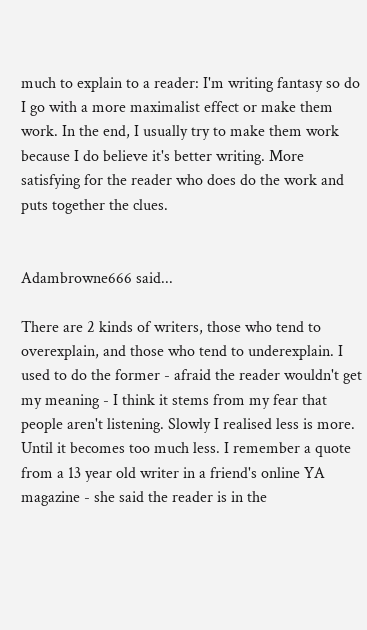much to explain to a reader: I'm writing fantasy so do I go with a more maximalist effect or make them work. In the end, I usually try to make them work because I do believe it's better writing. More satisfying for the reader who does do the work and puts together the clues.


Adambrowne666 said...

There are 2 kinds of writers, those who tend to overexplain, and those who tend to underexplain. I used to do the former - afraid the reader wouldn't get my meaning - I think it stems from my fear that people aren't listening. Slowly I realised less is more. Until it becomes too much less. I remember a quote from a 13 year old writer in a friend's online YA magazine - she said the reader is in the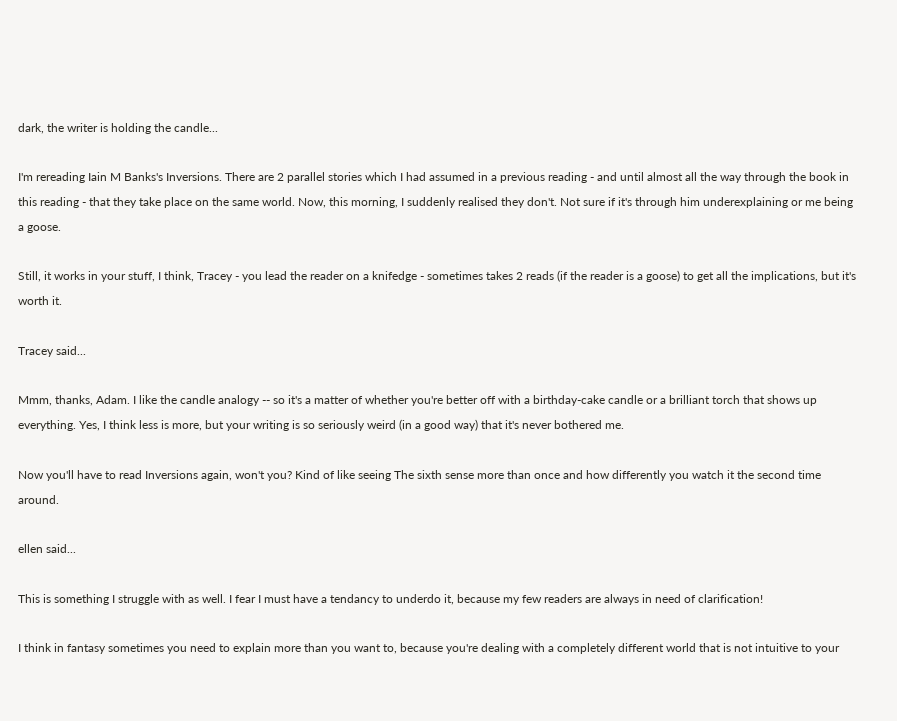dark, the writer is holding the candle...

I'm rereading Iain M Banks's Inversions. There are 2 parallel stories which I had assumed in a previous reading - and until almost all the way through the book in this reading - that they take place on the same world. Now, this morning, I suddenly realised they don't. Not sure if it's through him underexplaining or me being a goose.

Still, it works in your stuff, I think, Tracey - you lead the reader on a knifedge - sometimes takes 2 reads (if the reader is a goose) to get all the implications, but it's worth it.

Tracey said...

Mmm, thanks, Adam. I like the candle analogy -- so it's a matter of whether you're better off with a birthday-cake candle or a brilliant torch that shows up everything. Yes, I think less is more, but your writing is so seriously weird (in a good way) that it's never bothered me.

Now you'll have to read Inversions again, won't you? Kind of like seeing The sixth sense more than once and how differently you watch it the second time around.

ellen said...

This is something I struggle with as well. I fear I must have a tendancy to underdo it, because my few readers are always in need of clarification!

I think in fantasy sometimes you need to explain more than you want to, because you're dealing with a completely different world that is not intuitive to your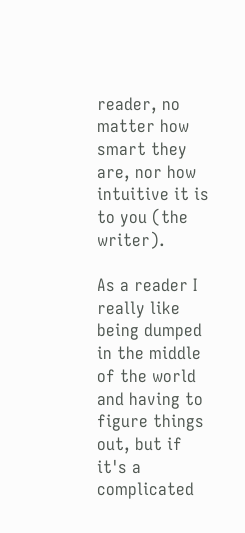reader, no matter how smart they are, nor how intuitive it is to you (the writer).

As a reader I really like being dumped in the middle of the world and having to figure things out, but if it's a complicated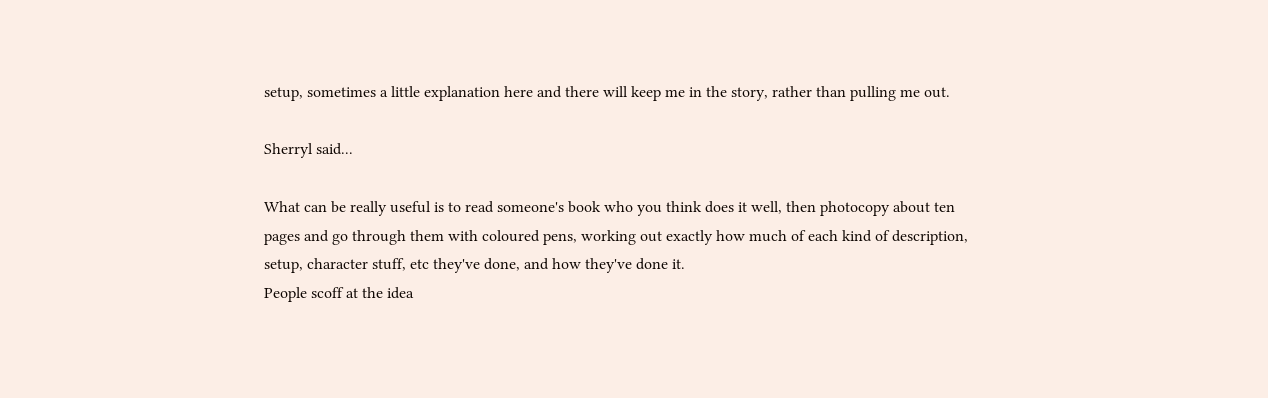setup, sometimes a little explanation here and there will keep me in the story, rather than pulling me out.

Sherryl said...

What can be really useful is to read someone's book who you think does it well, then photocopy about ten pages and go through them with coloured pens, working out exactly how much of each kind of description, setup, character stuff, etc they've done, and how they've done it.
People scoff at the idea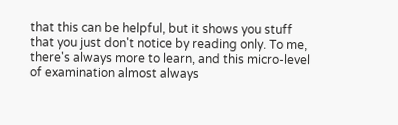that this can be helpful, but it shows you stuff that you just don't notice by reading only. To me, there's always more to learn, and this micro-level of examination almost always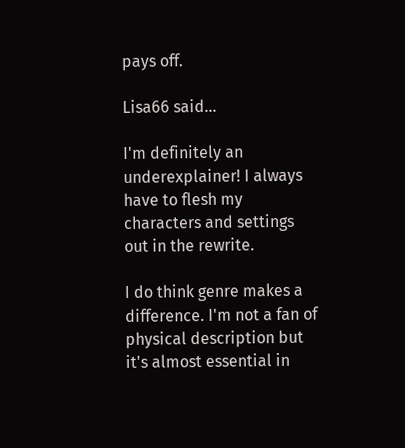pays off.

Lisa66 said...

I'm definitely an underexplainer! I always have to flesh my characters and settings out in the rewrite.

I do think genre makes a difference. I'm not a fan of physical description but it's almost essential in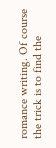romance writing. Of course the trick is to find the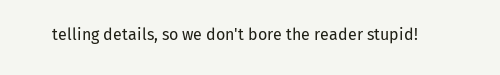telling details, so we don't bore the reader stupid!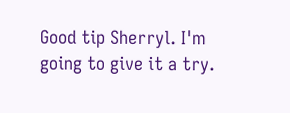Good tip Sherryl. I'm going to give it a try.